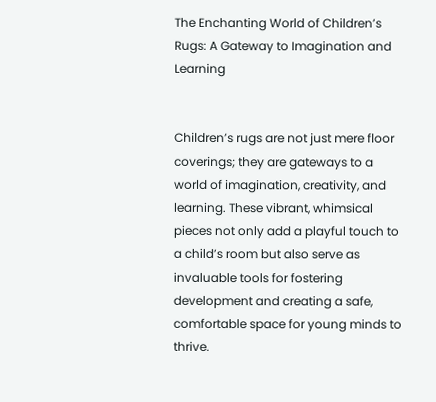The Enchanting World of Children’s Rugs: A Gateway to Imagination and Learning


Children’s rugs are not just mere floor coverings; they are gateways to a world of imagination, creativity, and learning. These vibrant, whimsical pieces not only add a playful touch to a child’s room but also serve as invaluable tools for fostering development and creating a safe, comfortable space for young minds to thrive.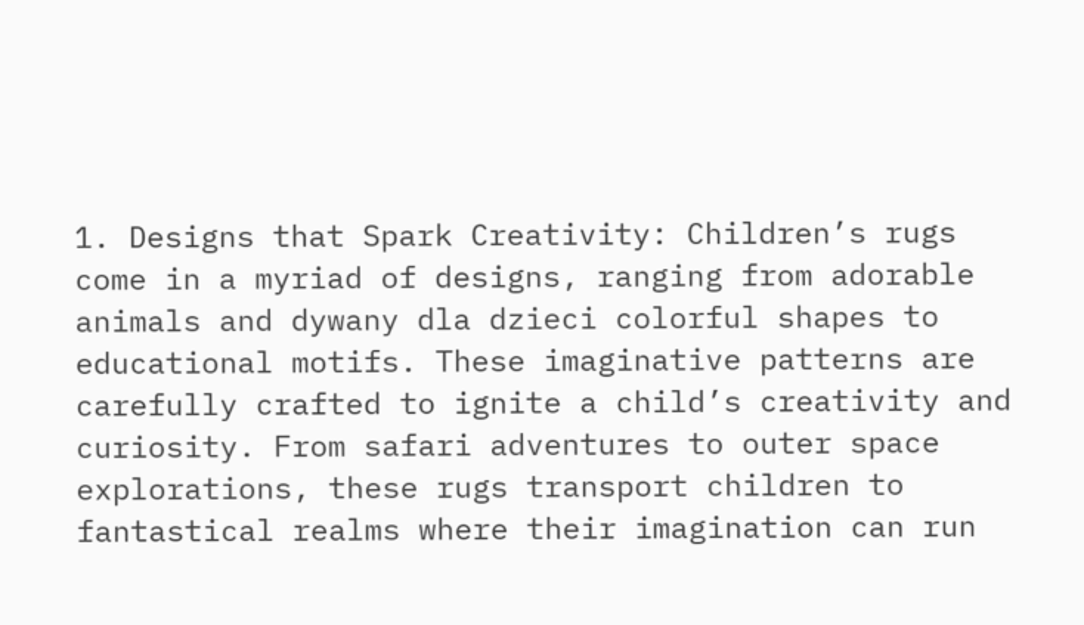1. Designs that Spark Creativity: Children’s rugs come in a myriad of designs, ranging from adorable animals and dywany dla dzieci colorful shapes to educational motifs. These imaginative patterns are carefully crafted to ignite a child’s creativity and curiosity. From safari adventures to outer space explorations, these rugs transport children to fantastical realms where their imagination can run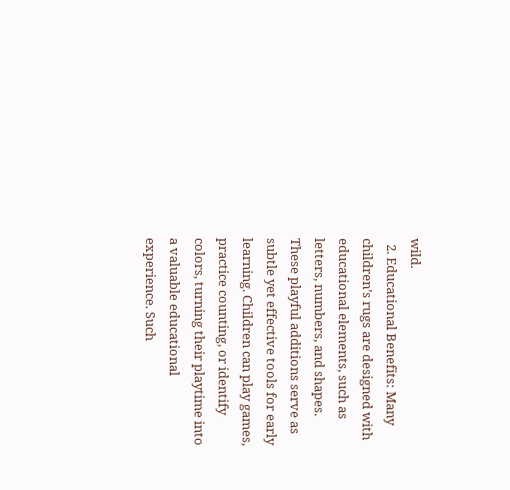wild.
  2. Educational Benefits: Many children’s rugs are designed with educational elements, such as letters, numbers, and shapes. These playful additions serve as subtle yet effective tools for early learning. Children can play games, practice counting, or identify colors, turning their playtime into a valuable educational experience. Such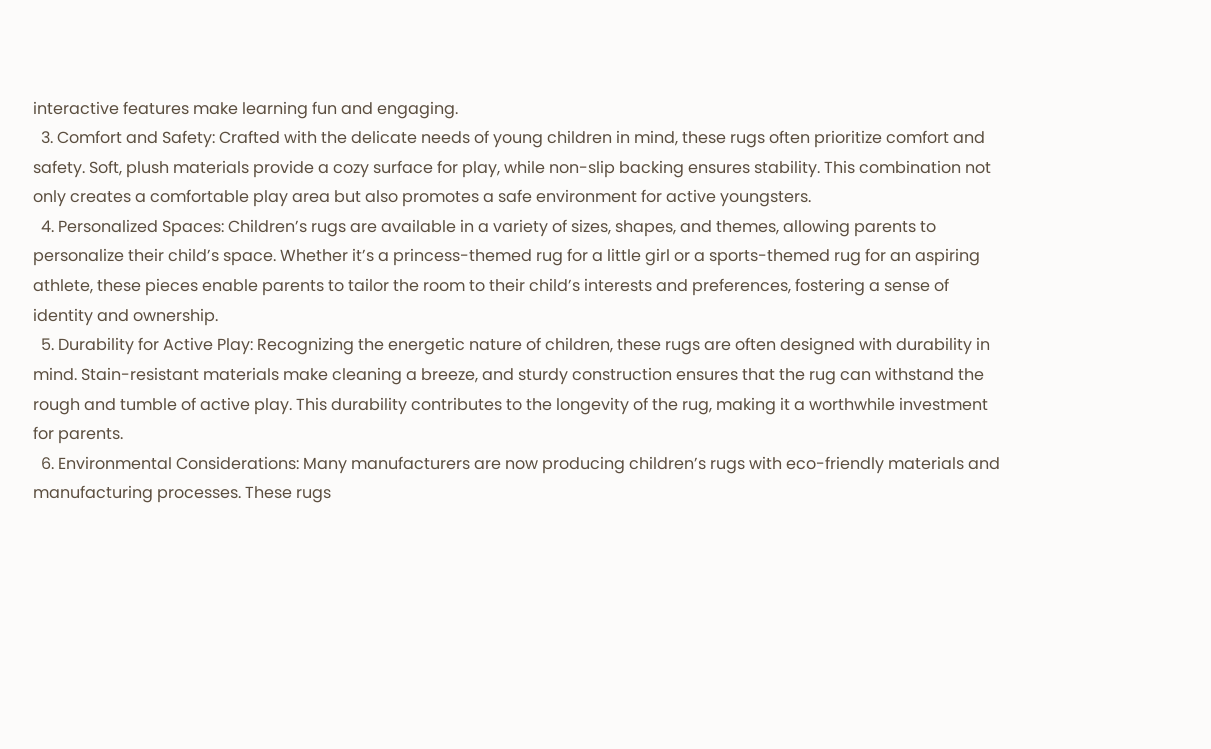interactive features make learning fun and engaging.
  3. Comfort and Safety: Crafted with the delicate needs of young children in mind, these rugs often prioritize comfort and safety. Soft, plush materials provide a cozy surface for play, while non-slip backing ensures stability. This combination not only creates a comfortable play area but also promotes a safe environment for active youngsters.
  4. Personalized Spaces: Children’s rugs are available in a variety of sizes, shapes, and themes, allowing parents to personalize their child’s space. Whether it’s a princess-themed rug for a little girl or a sports-themed rug for an aspiring athlete, these pieces enable parents to tailor the room to their child’s interests and preferences, fostering a sense of identity and ownership.
  5. Durability for Active Play: Recognizing the energetic nature of children, these rugs are often designed with durability in mind. Stain-resistant materials make cleaning a breeze, and sturdy construction ensures that the rug can withstand the rough and tumble of active play. This durability contributes to the longevity of the rug, making it a worthwhile investment for parents.
  6. Environmental Considerations: Many manufacturers are now producing children’s rugs with eco-friendly materials and manufacturing processes. These rugs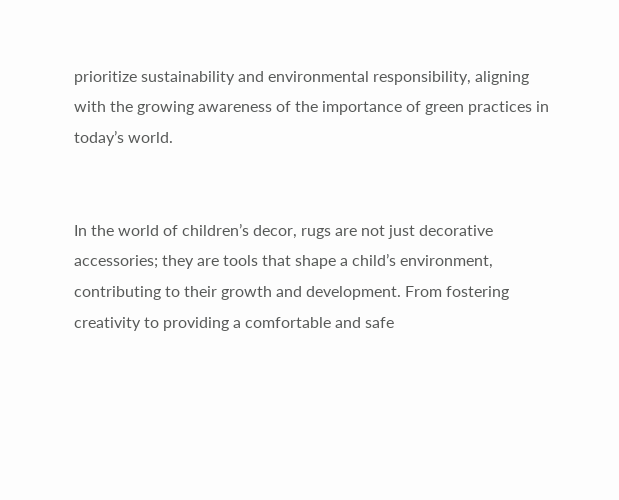prioritize sustainability and environmental responsibility, aligning with the growing awareness of the importance of green practices in today’s world.


In the world of children’s decor, rugs are not just decorative accessories; they are tools that shape a child’s environment, contributing to their growth and development. From fostering creativity to providing a comfortable and safe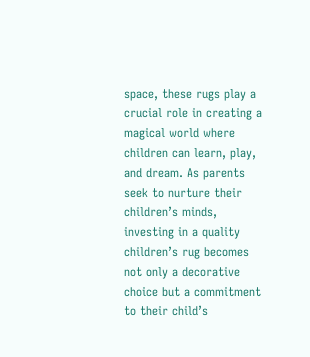space, these rugs play a crucial role in creating a magical world where children can learn, play, and dream. As parents seek to nurture their children’s minds, investing in a quality children’s rug becomes not only a decorative choice but a commitment to their child’s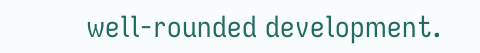well-rounded development.